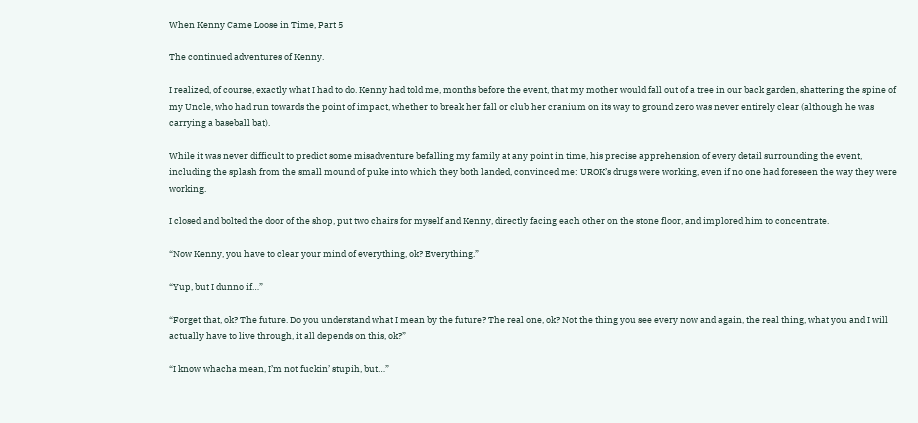When Kenny Came Loose in Time, Part 5

The continued adventures of Kenny.

I realized, of course, exactly what I had to do. Kenny had told me, months before the event, that my mother would fall out of a tree in our back garden, shattering the spine of my Uncle, who had run towards the point of impact, whether to break her fall or club her cranium on its way to ground zero was never entirely clear (although he was carrying a baseball bat).

While it was never difficult to predict some misadventure befalling my family at any point in time, his precise apprehension of every detail surrounding the event, including the splash from the small mound of puke into which they both landed, convinced me: UROK’s drugs were working, even if no one had foreseen the way they were working.

I closed and bolted the door of the shop, put two chairs for myself and Kenny, directly facing each other on the stone floor, and implored him to concentrate.

“Now Kenny, you have to clear your mind of everything, ok? Everything.”

“Yup, but I dunno if…”

“Forget that, ok? The future. Do you understand what I mean by the future? The real one, ok? Not the thing you see every now and again, the real thing, what you and I will actually have to live through, it all depends on this, ok?”

“I know whacha mean, I’m not fuckin’ stupih, but…”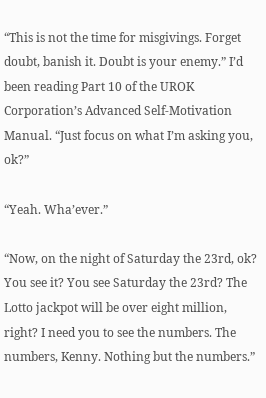“This is not the time for misgivings. Forget doubt, banish it. Doubt is your enemy.” I’d been reading Part 10 of the UROK Corporation’s Advanced Self-Motivation Manual. “Just focus on what I’m asking you, ok?”

“Yeah. Wha’ever.”

“Now, on the night of Saturday the 23rd, ok? You see it? You see Saturday the 23rd? The Lotto jackpot will be over eight million, right? I need you to see the numbers. The numbers, Kenny. Nothing but the numbers.”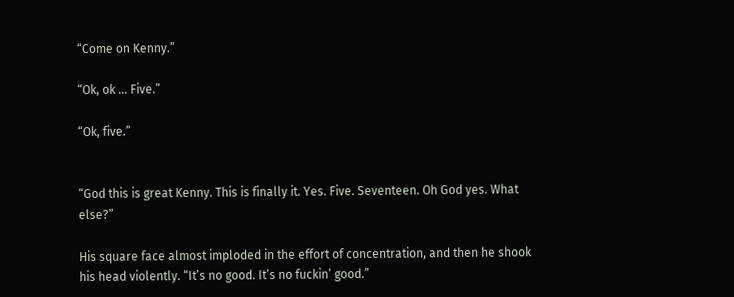“Come on Kenny.”

“Ok, ok … Five.”

“Ok, five.”


“God this is great Kenny. This is finally it. Yes. Five. Seventeen. Oh God yes. What else?”

His square face almost imploded in the effort of concentration, and then he shook his head violently. “It’s no good. It’s no fuckin’ good.”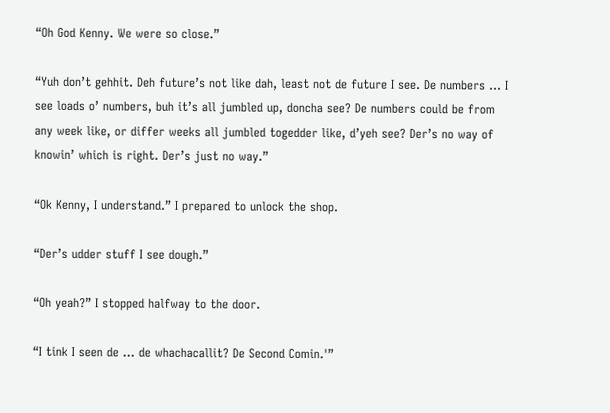“Oh God Kenny. We were so close.”

“Yuh don’t gehhit. Deh future’s not like dah, least not de future I see. De numbers … I see loads o’ numbers, buh it’s all jumbled up, doncha see? De numbers could be from any week like, or differ weeks all jumbled togedder like, d’yeh see? Der’s no way of knowin’ which is right. Der’s just no way.”

“Ok Kenny, I understand.” I prepared to unlock the shop.

“Der’s udder stuff I see dough.”

“Oh yeah?” I stopped halfway to the door.

“I tink I seen de … de whachacallit? De Second Comin.'”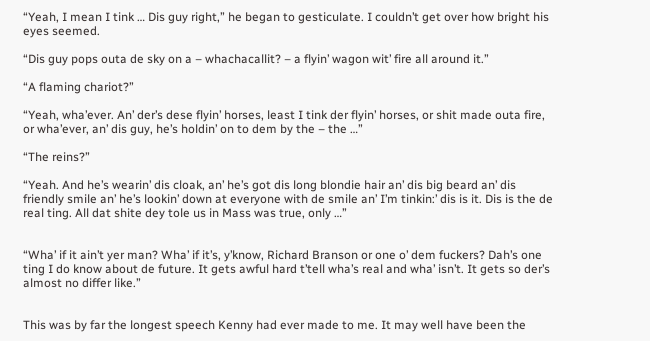“Yeah, I mean I tink … Dis guy right,” he began to gesticulate. I couldn’t get over how bright his eyes seemed.

“Dis guy pops outa de sky on a – whachacallit? – a flyin’ wagon wit’ fire all around it.”

“A flaming chariot?”

“Yeah, wha’ever. An’ der’s dese flyin’ horses, least I tink der flyin’ horses, or shit made outa fire, or wha’ever, an’ dis guy, he’s holdin’ on to dem by the – the …”

“The reins?”

“Yeah. And he’s wearin’ dis cloak, an’ he’s got dis long blondie hair an’ dis big beard an’ dis friendly smile an’ he’s lookin’ down at everyone with de smile an’ I’m tinkin:’ dis is it. Dis is the de real ting. All dat shite dey tole us in Mass was true, only …”


“Wha’ if it ain’t yer man? Wha’ if it’s, y’know, Richard Branson or one o’ dem fuckers? Dah’s one ting I do know about de future. It gets awful hard t’tell wha’s real and wha’ isn’t. It gets so der’s almost no differ like.”


This was by far the longest speech Kenny had ever made to me. It may well have been the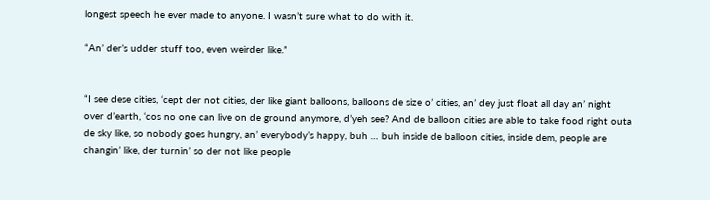longest speech he ever made to anyone. I wasn’t sure what to do with it.

“An’ der’s udder stuff too, even weirder like.”


“I see dese cities, ‘cept der not cities, der like giant balloons, balloons de size o’ cities, an’ dey just float all day an’ night over d’earth, ‘cos no one can live on de ground anymore, d’yeh see? And de balloon cities are able to take food right outa de sky like, so nobody goes hungry, an’ everybody’s happy, buh … buh inside de balloon cities, inside dem, people are changin’ like, der turnin’ so der not like people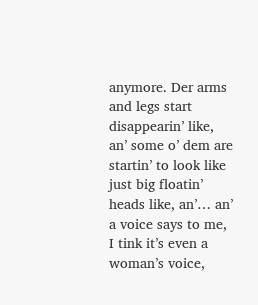anymore. Der arms and legs start disappearin’ like, an’ some o’ dem are startin’ to look like just big floatin’ heads like, an’… an’ a voice says to me, I tink it’s even a woman’s voice,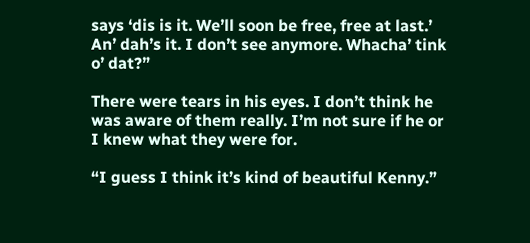says ‘dis is it. We’ll soon be free, free at last.’ An’ dah’s it. I don’t see anymore. Whacha’ tink o’ dat?”

There were tears in his eyes. I don’t think he was aware of them really. I’m not sure if he or I knew what they were for.

“I guess I think it’s kind of beautiful Kenny.”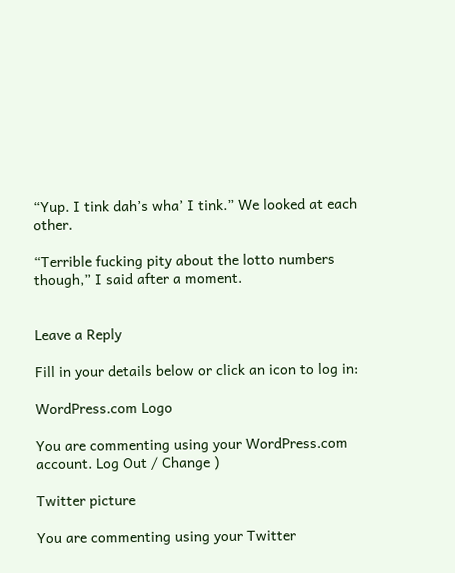“Yup. I tink dah’s wha’ I tink.” We looked at each other.

“Terrible fucking pity about the lotto numbers though,” I said after a moment.


Leave a Reply

Fill in your details below or click an icon to log in:

WordPress.com Logo

You are commenting using your WordPress.com account. Log Out / Change )

Twitter picture

You are commenting using your Twitter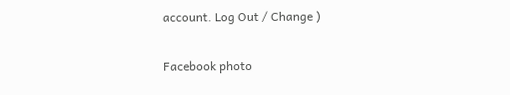account. Log Out / Change )

Facebook photo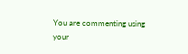You are commenting using your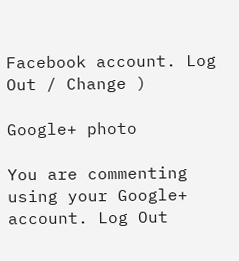Facebook account. Log Out / Change )

Google+ photo

You are commenting using your Google+ account. Log Out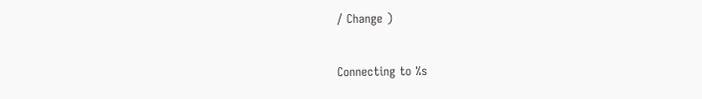/ Change )

Connecting to %s